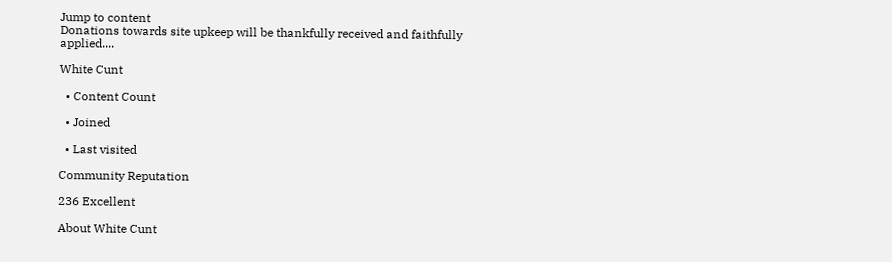Jump to content
Donations towards site upkeep will be thankfully received and faithfully applied....

White Cunt

  • Content Count

  • Joined

  • Last visited

Community Reputation

236 Excellent

About White Cunt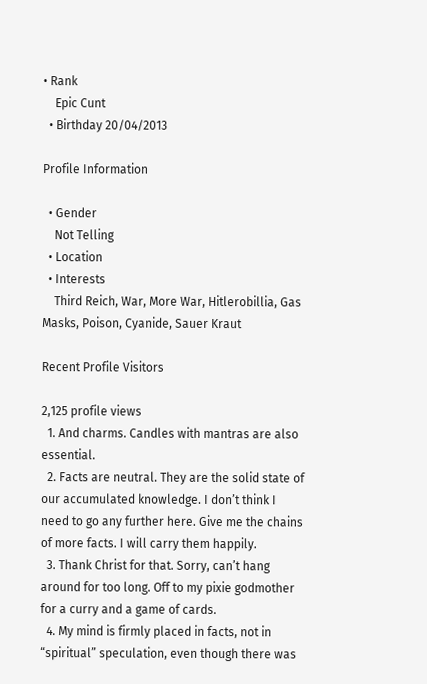• Rank
    Epic Cunt
  • Birthday 20/04/2013

Profile Information

  • Gender
    Not Telling
  • Location
  • Interests
    Third Reich, War, More War, Hitlerobillia, Gas Masks, Poison, Cyanide, Sauer Kraut

Recent Profile Visitors

2,125 profile views
  1. And charms. Candles with mantras are also essential.
  2. Facts are neutral. They are the solid state of our accumulated knowledge. I don’t think I need to go any further here. Give me the chains of more facts. I will carry them happily.
  3. Thank Christ for that. Sorry, can’t hang around for too long. Off to my pixie godmother for a curry and a game of cards.
  4. My mind is firmly placed in facts, not in “spiritual” speculation, even though there was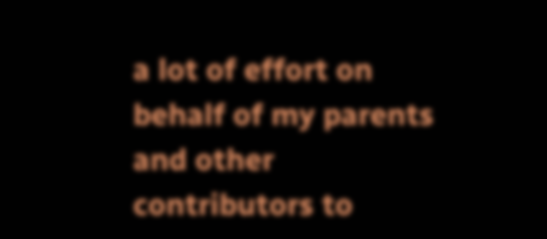a lot of effort on behalf of my parents and other contributors to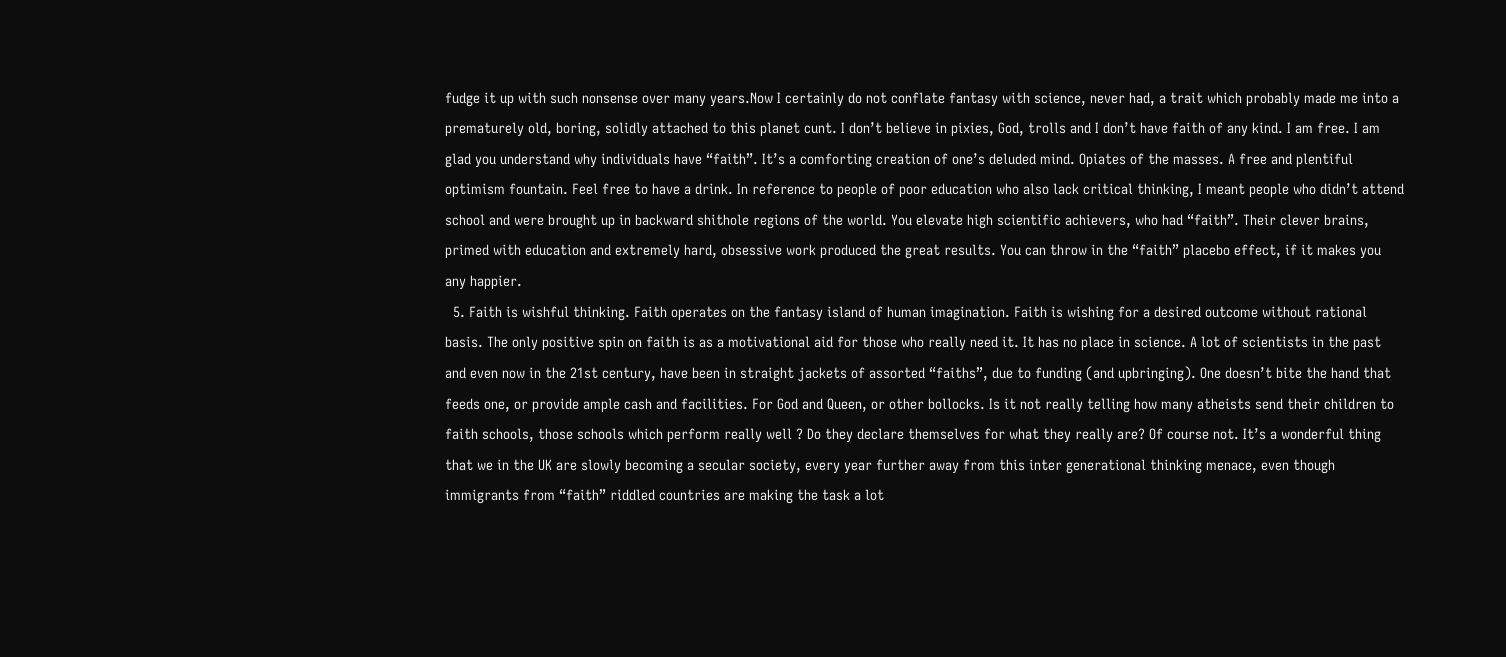fudge it up with such nonsense over many years.Now I certainly do not conflate fantasy with science, never had, a trait which probably made me into a prematurely old, boring, solidly attached to this planet cunt. I don’t believe in pixies, God, trolls and I don’t have faith of any kind. I am free. I am glad you understand why individuals have “faith”. It’s a comforting creation of one’s deluded mind. Opiates of the masses. A free and plentiful optimism fountain. Feel free to have a drink. In reference to people of poor education who also lack critical thinking, I meant people who didn’t attend school and were brought up in backward shithole regions of the world. You elevate high scientific achievers, who had “faith”. Their clever brains, primed with education and extremely hard, obsessive work produced the great results. You can throw in the “faith” placebo effect, if it makes you any happier.
  5. Faith is wishful thinking. Faith operates on the fantasy island of human imagination. Faith is wishing for a desired outcome without rational basis. The only positive spin on faith is as a motivational aid for those who really need it. It has no place in science. A lot of scientists in the past and even now in the 21st century, have been in straight jackets of assorted “faiths”, due to funding (and upbringing). One doesn’t bite the hand that feeds one, or provide ample cash and facilities. For God and Queen, or other bollocks. Is it not really telling how many atheists send their children to faith schools, those schools which perform really well ? Do they declare themselves for what they really are? Of course not. It’s a wonderful thing that we in the UK are slowly becoming a secular society, every year further away from this inter generational thinking menace, even though immigrants from “faith” riddled countries are making the task a lot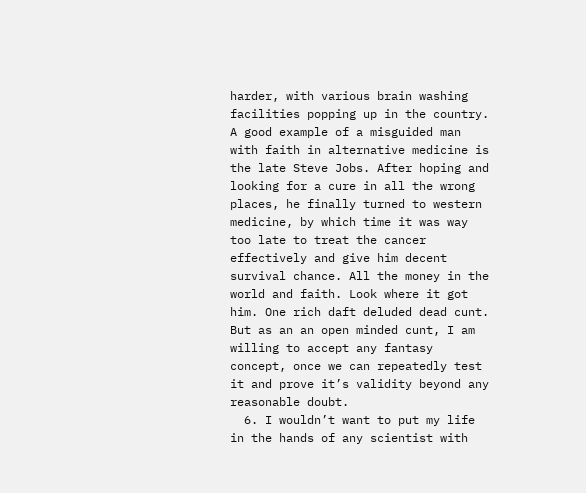harder, with various brain washing facilities popping up in the country. A good example of a misguided man with faith in alternative medicine is the late Steve Jobs. After hoping and looking for a cure in all the wrong places, he finally turned to western medicine, by which time it was way too late to treat the cancer effectively and give him decent survival chance. All the money in the world and faith. Look where it got him. One rich daft deluded dead cunt. But as an an open minded cunt, I am willing to accept any fantasy concept, once we can repeatedly test it and prove it’s validity beyond any reasonable doubt.
  6. I wouldn’t want to put my life in the hands of any scientist with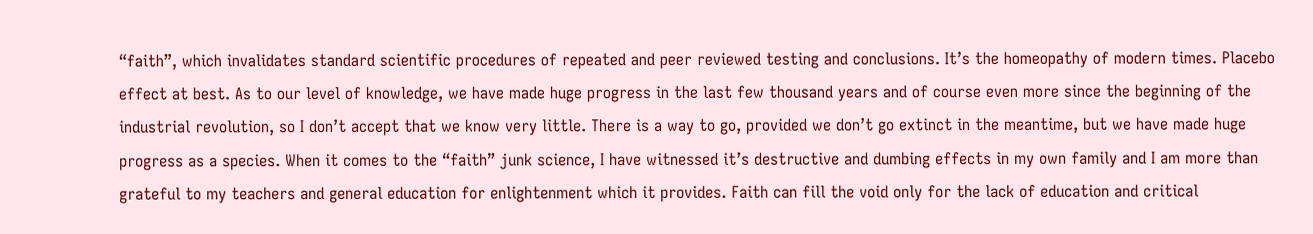“faith”, which invalidates standard scientific procedures of repeated and peer reviewed testing and conclusions. It’s the homeopathy of modern times. Placebo effect at best. As to our level of knowledge, we have made huge progress in the last few thousand years and of course even more since the beginning of the industrial revolution, so I don’t accept that we know very little. There is a way to go, provided we don’t go extinct in the meantime, but we have made huge progress as a species. When it comes to the “faith” junk science, I have witnessed it’s destructive and dumbing effects in my own family and I am more than grateful to my teachers and general education for enlightenment which it provides. Faith can fill the void only for the lack of education and critical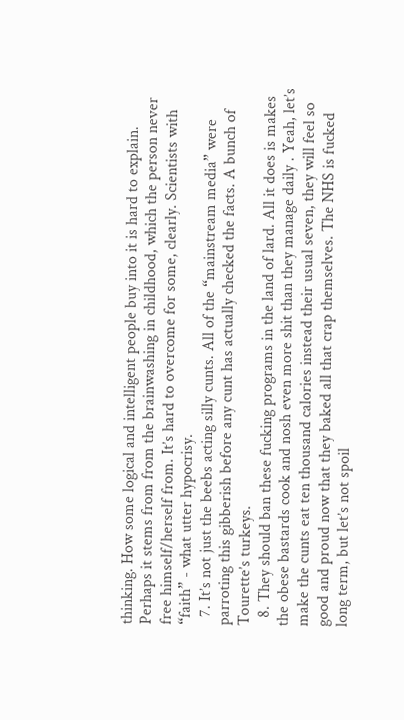thinking. How some logical and intelligent people buy into it is hard to explain. Perhaps it stems from from the brainwashing in childhood, which the person never free himself/herself from. It’s hard to overcome for some, clearly. Scientists with “faith” - what utter hypocrisy.
  7. It’s not just the beebs acting silly cunts. All of the “mainstream media” were parroting this gibberish before any cunt has actually checked the facts. A bunch of Tourette’s turkeys.
  8. They should ban these fucking programs in the land of lard. All it does is makes the obese bastards cook and nosh even more shit than they manage daily . Yeah, let’s make the cunts eat ten thousand calories instead their usual seven, they will feel so good and proud now that they baked all that crap themselves. The NHS is fucked long term, but let’s not spoil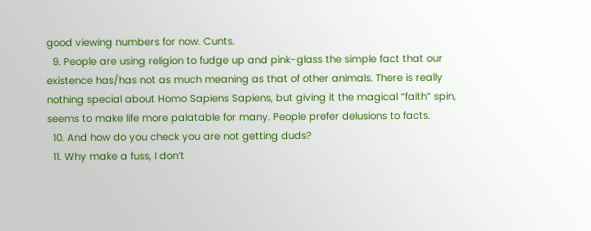good viewing numbers for now. Cunts.
  9. People are using religion to fudge up and pink-glass the simple fact that our existence has/has not as much meaning as that of other animals. There is really nothing special about Homo Sapiens Sapiens, but giving it the magical “faith” spin, seems to make life more palatable for many. People prefer delusions to facts.
  10. And how do you check you are not getting duds?
  11. Why make a fuss, I don’t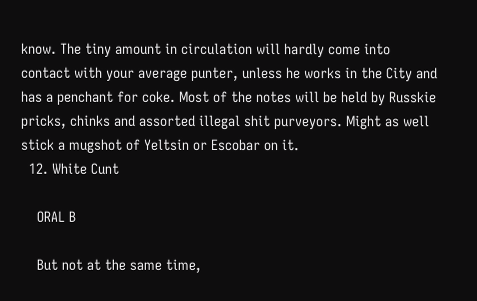know. The tiny amount in circulation will hardly come into contact with your average punter, unless he works in the City and has a penchant for coke. Most of the notes will be held by Russkie pricks, chinks and assorted illegal shit purveyors. Might as well stick a mugshot of Yeltsin or Escobar on it.
  12. White Cunt

    ORAL B

    But not at the same time,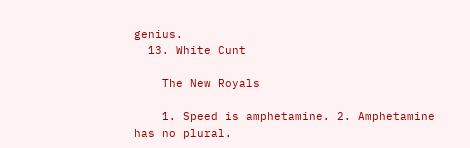genius.
  13. White Cunt

    The New Royals

    1. Speed is amphetamine. 2. Amphetamine has no plural.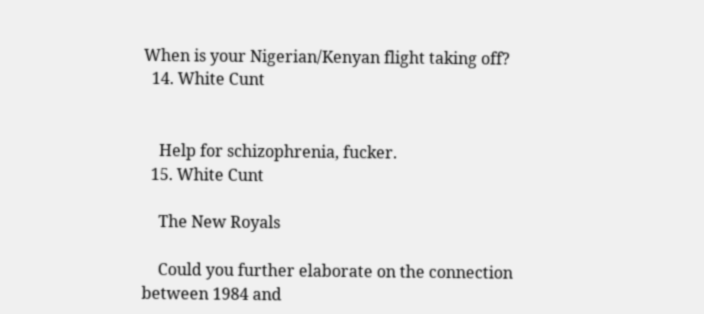When is your Nigerian/Kenyan flight taking off?
  14. White Cunt


    Help for schizophrenia, fucker.
  15. White Cunt

    The New Royals

    Could you further elaborate on the connection between 1984 and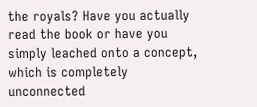the royals? Have you actually read the book or have you simply leached onto a concept, which is completely unconnected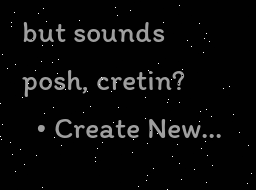but sounds posh, cretin?
  • Create New...